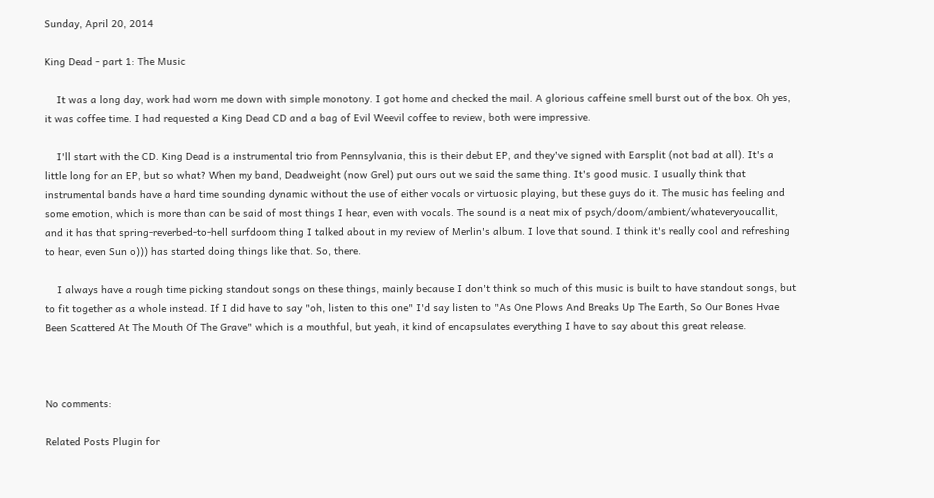Sunday, April 20, 2014

King Dead - part 1: The Music

    It was a long day, work had worn me down with simple monotony. I got home and checked the mail. A glorious caffeine smell burst out of the box. Oh yes, it was coffee time. I had requested a King Dead CD and a bag of Evil Weevil coffee to review, both were impressive.

    I'll start with the CD. King Dead is a instrumental trio from Pennsylvania, this is their debut EP, and they've signed with Earsplit (not bad at all). It's a little long for an EP, but so what? When my band, Deadweight (now Grel) put ours out we said the same thing. It's good music. I usually think that instrumental bands have a hard time sounding dynamic without the use of either vocals or virtuosic playing, but these guys do it. The music has feeling and some emotion, which is more than can be said of most things I hear, even with vocals. The sound is a neat mix of psych/doom/ambient/whateveryoucallit, and it has that spring-reverbed-to-hell surfdoom thing I talked about in my review of Merlin's album. I love that sound. I think it's really cool and refreshing to hear, even Sun o))) has started doing things like that. So, there.

    I always have a rough time picking standout songs on these things, mainly because I don't think so much of this music is built to have standout songs, but to fit together as a whole instead. If I did have to say "oh, listen to this one" I'd say listen to "As One Plows And Breaks Up The Earth, So Our Bones Hvae Been Scattered At The Mouth Of The Grave" which is a mouthful, but yeah, it kind of encapsulates everything I have to say about this great release.



No comments:

Related Posts Plugin for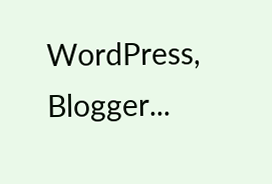WordPress, Blogger...